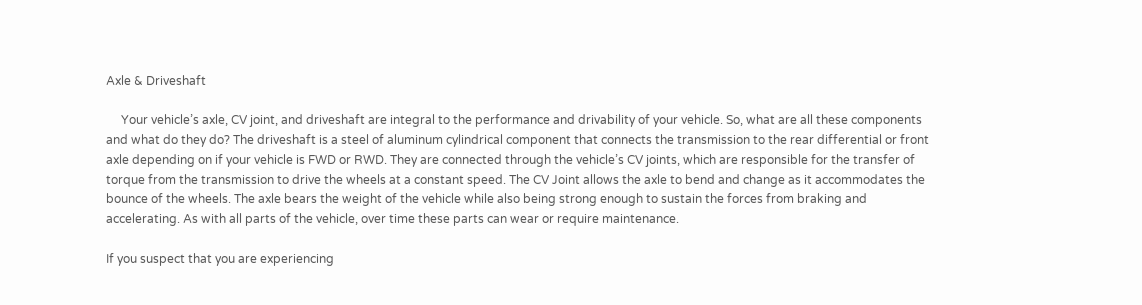Axle & Driveshaft

     Your vehicle’s axle, CV joint, and driveshaft are integral to the performance and drivability of your vehicle. So, what are all these components and what do they do? The driveshaft is a steel of aluminum cylindrical component that connects the transmission to the rear differential or front axle depending on if your vehicle is FWD or RWD. They are connected through the vehicle’s CV joints, which are responsible for the transfer of torque from the transmission to drive the wheels at a constant speed. The CV Joint allows the axle to bend and change as it accommodates the bounce of the wheels. The axle bears the weight of the vehicle while also being strong enough to sustain the forces from braking and accelerating. As with all parts of the vehicle, over time these parts can wear or require maintenance.

If you suspect that you are experiencing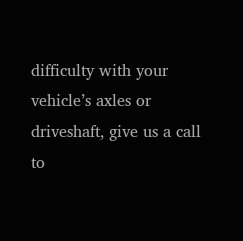difficulty with your vehicle’s axles or driveshaft, give us a call to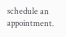schedule an appointment.